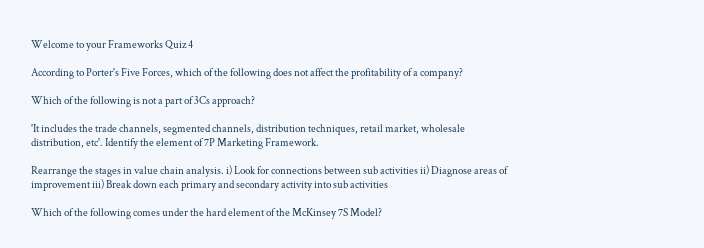Welcome to your Frameworks Quiz 4

According to Porter's Five Forces, which of the following does not affect the profitability of a company?

Which of the following is not a part of 3Cs approach?

'It includes the trade channels, segmented channels, distribution techniques, retail market, wholesale distribution, etc'. Identify the element of 7P Marketing Framework.

Rearrange the stages in value chain analysis. i) Look for connections between sub activities ii) Diagnose areas of improvement iii) Break down each primary and secondary activity into sub activities

Which of the following comes under the hard element of the McKinsey 7S Model?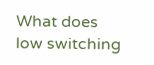What does low switching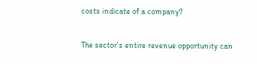costs indicate of a company?

The sector's entire revenue opportunity can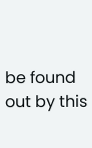be found out by this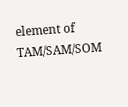element of TAM/SAM/SOM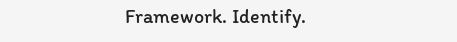Framework. Identify.